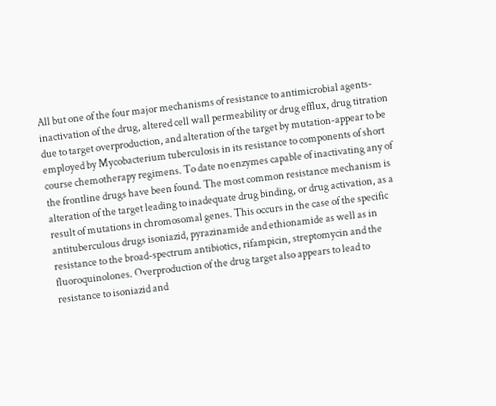All but one of the four major mechanisms of resistance to antimicrobial agents-inactivation of the drug, altered cell wall permeability or drug efflux, drug titration due to target overproduction, and alteration of the target by mutation-appear to be employed by Mycobacterium tuberculosis in its resistance to components of short course chemotherapy regimens. To date no enzymes capable of inactivating any of the frontline drugs have been found. The most common resistance mechanism is alteration of the target leading to inadequate drug binding, or drug activation, as a result of mutations in chromosomal genes. This occurs in the case of the specific antituberculous drugs isoniazid, pyrazinamide and ethionamide as well as in resistance to the broad-spectrum antibiotics, rifampicin, streptomycin and the fluoroquinolones. Overproduction of the drug target also appears to lead to resistance to isoniazid and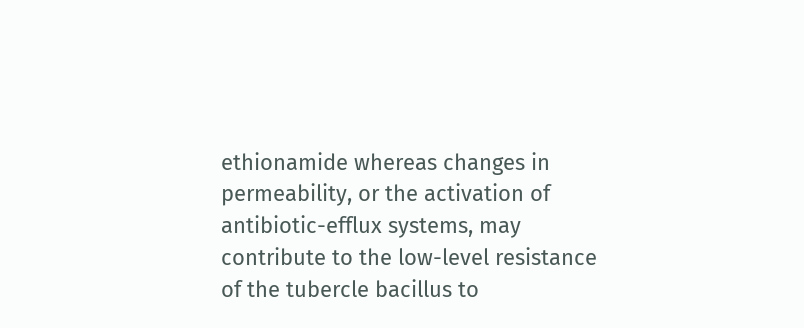ethionamide whereas changes in permeability, or the activation of antibiotic-efflux systems, may contribute to the low-level resistance of the tubercle bacillus to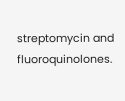streptomycin and fluoroquinolones.